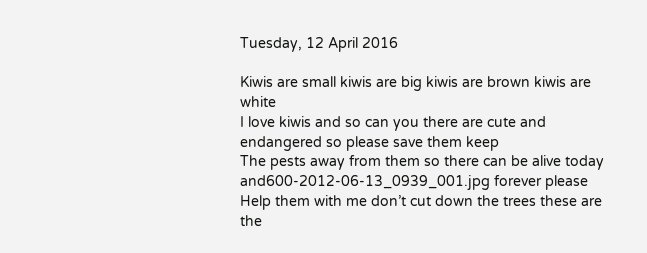Tuesday, 12 April 2016

Kiwis are small kiwis are big kiwis are brown kiwis are white
I love kiwis and so can you there are cute and endangered so please save them keep
The pests away from them so there can be alive today and600-2012-06-13_0939_001.jpg forever please
Help them with me don’t cut down the trees these are the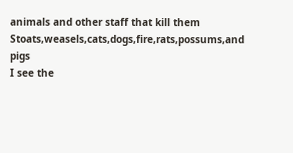animals and other staff that kill them
Stoats,weasels,cats,dogs,fire,rats,possums,and pigs
I see the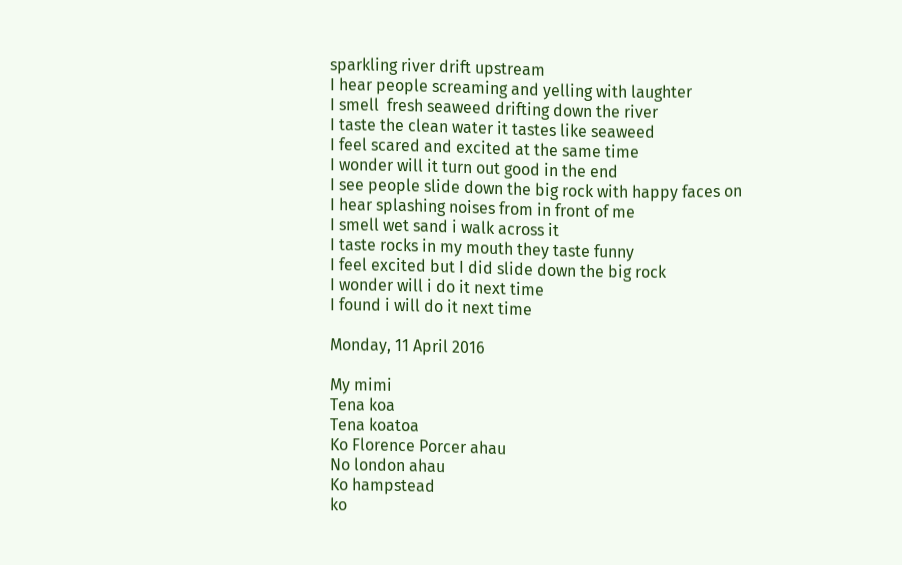sparkling river drift upstream
I hear people screaming and yelling with laughter
I smell  fresh seaweed drifting down the river
I taste the clean water it tastes like seaweed
I feel scared and excited at the same time
I wonder will it turn out good in the end
I see people slide down the big rock with happy faces on
I hear splashing noises from in front of me
I smell wet sand i walk across it
I taste rocks in my mouth they taste funny
I feel excited but I did slide down the big rock
I wonder will i do it next time
I found i will do it next time

Monday, 11 April 2016

My mimi
Tena koa
Tena koatoa
Ko Florence Porcer ahau
No london ahau
Ko hampstead
ko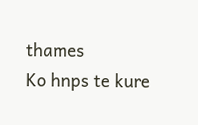thames
Ko hnps te kure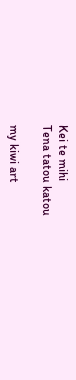Kei te mihi
Tena tatou katou

my kiwi art